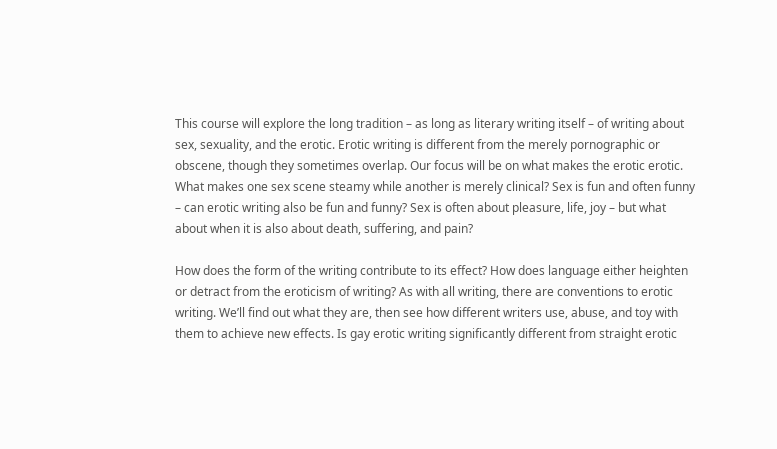This course will explore the long tradition – as long as literary writing itself – of writing about sex, sexuality, and the erotic. Erotic writing is different from the merely pornographic or obscene, though they sometimes overlap. Our focus will be on what makes the erotic erotic. What makes one sex scene steamy while another is merely clinical? Sex is fun and often funny – can erotic writing also be fun and funny? Sex is often about pleasure, life, joy – but what about when it is also about death, suffering, and pain?

How does the form of the writing contribute to its effect? How does language either heighten or detract from the eroticism of writing? As with all writing, there are conventions to erotic writing. We’ll find out what they are, then see how different writers use, abuse, and toy with them to achieve new effects. Is gay erotic writing significantly different from straight erotic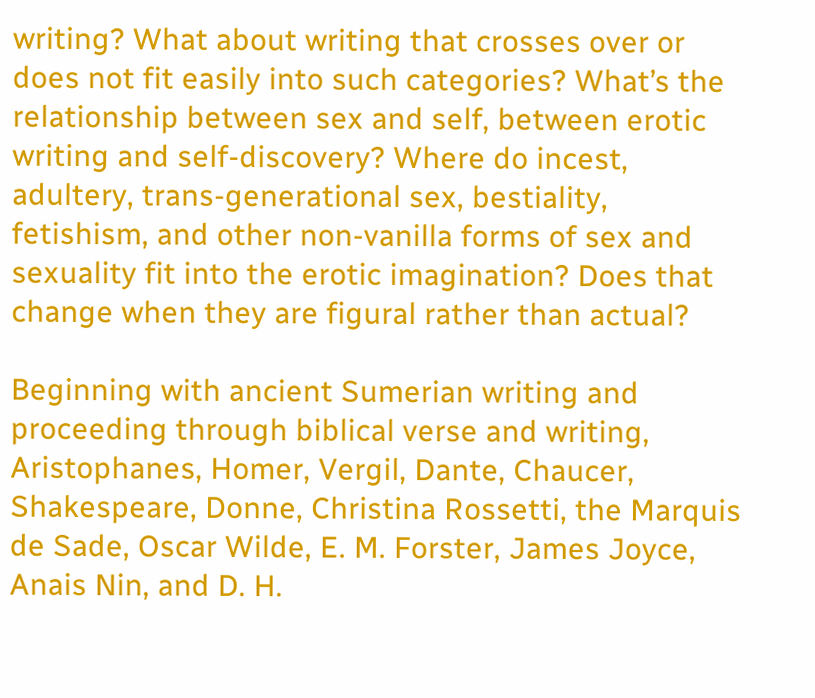writing? What about writing that crosses over or does not fit easily into such categories? What’s the relationship between sex and self, between erotic writing and self-discovery? Where do incest, adultery, trans-generational sex, bestiality, fetishism, and other non-vanilla forms of sex and sexuality fit into the erotic imagination? Does that change when they are figural rather than actual?

Beginning with ancient Sumerian writing and proceeding through biblical verse and writing, Aristophanes, Homer, Vergil, Dante, Chaucer, Shakespeare, Donne, Christina Rossetti, the Marquis de Sade, Oscar Wilde, E. M. Forster, James Joyce, Anais Nin, and D. H.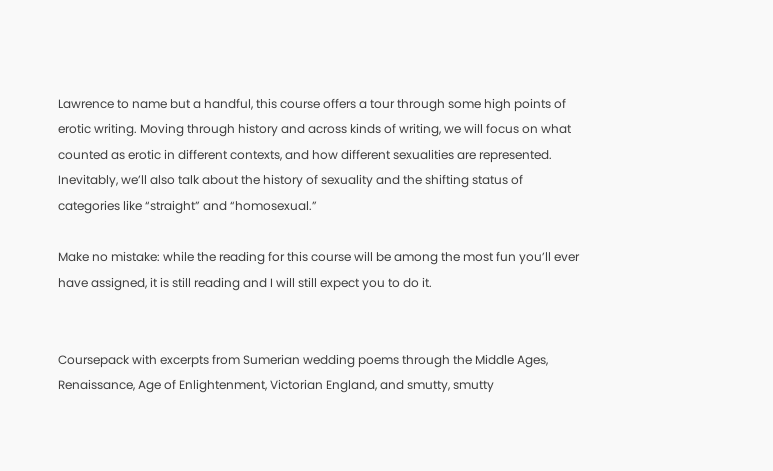Lawrence to name but a handful, this course offers a tour through some high points of erotic writing. Moving through history and across kinds of writing, we will focus on what counted as erotic in different contexts, and how different sexualities are represented. Inevitably, we’ll also talk about the history of sexuality and the shifting status of categories like “straight” and “homosexual.”

Make no mistake: while the reading for this course will be among the most fun you’ll ever have assigned, it is still reading and I will still expect you to do it.


Coursepack with excerpts from Sumerian wedding poems through the Middle Ages, Renaissance, Age of Enlightenment, Victorian England, and smutty, smutty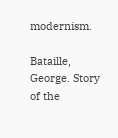modernism.

Bataille, George. Story of the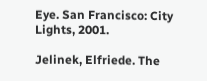Eye. San Francisco: City Lights, 2001.

Jelinek, Elfriede. The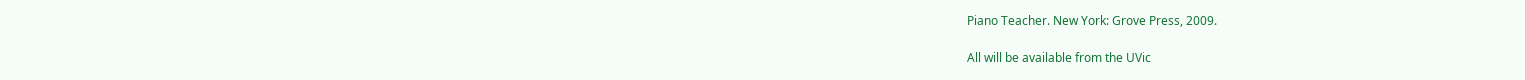Piano Teacher. New York: Grove Press, 2009.

All will be available from the UVic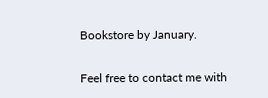Bookstore by January.


Feel free to contact me with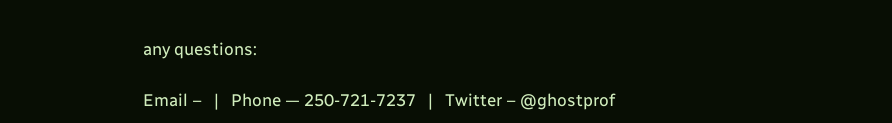any questions:

Email –   |   Phone — 250-721-7237   |   Twitter – @ghostprof